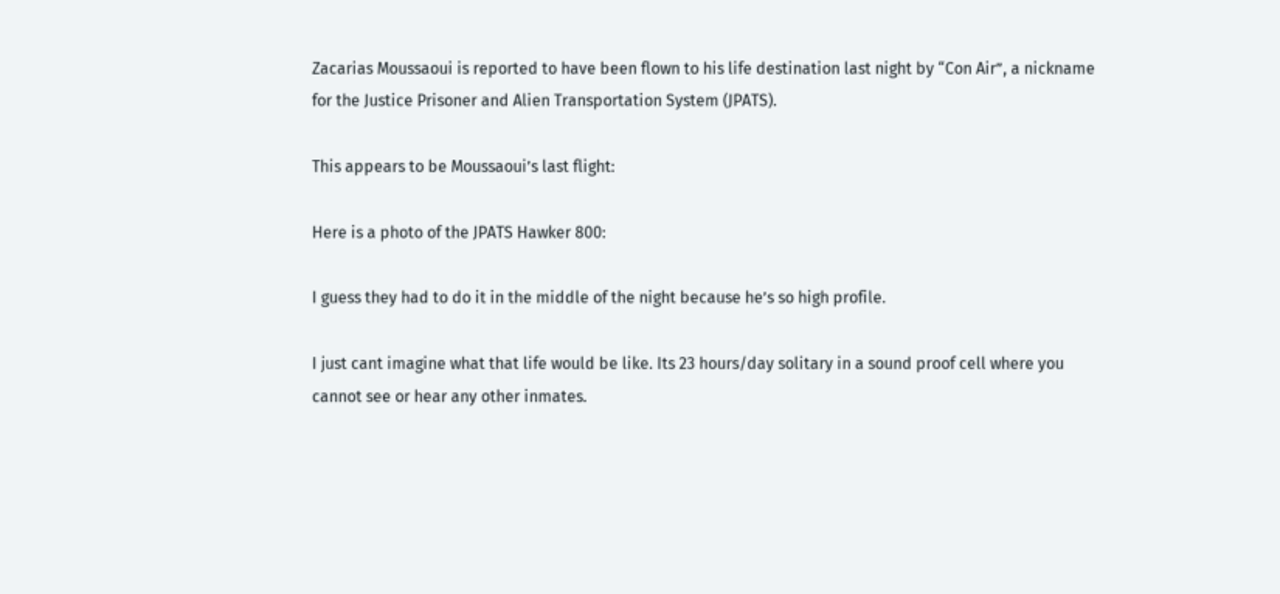Zacarias Moussaoui is reported to have been flown to his life destination last night by “Con Air”, a nickname for the Justice Prisoner and Alien Transportation System (JPATS).

This appears to be Moussaoui’s last flight:

Here is a photo of the JPATS Hawker 800:

I guess they had to do it in the middle of the night because he’s so high profile.

I just cant imagine what that life would be like. Its 23 hours/day solitary in a sound proof cell where you cannot see or hear any other inmates.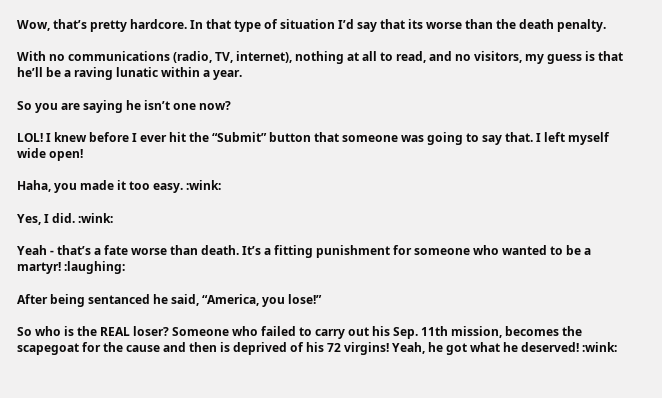Wow, that’s pretty hardcore. In that type of situation I’d say that its worse than the death penalty.

With no communications (radio, TV, internet), nothing at all to read, and no visitors, my guess is that he’ll be a raving lunatic within a year.

So you are saying he isn’t one now?

LOL! I knew before I ever hit the “Submit” button that someone was going to say that. I left myself wide open!

Haha, you made it too easy. :wink:

Yes, I did. :wink:

Yeah - that’s a fate worse than death. It’s a fitting punishment for someone who wanted to be a martyr! :laughing:

After being sentanced he said, “America, you lose!”

So who is the REAL loser? Someone who failed to carry out his Sep. 11th mission, becomes the scapegoat for the cause and then is deprived of his 72 virgins! Yeah, he got what he deserved! :wink: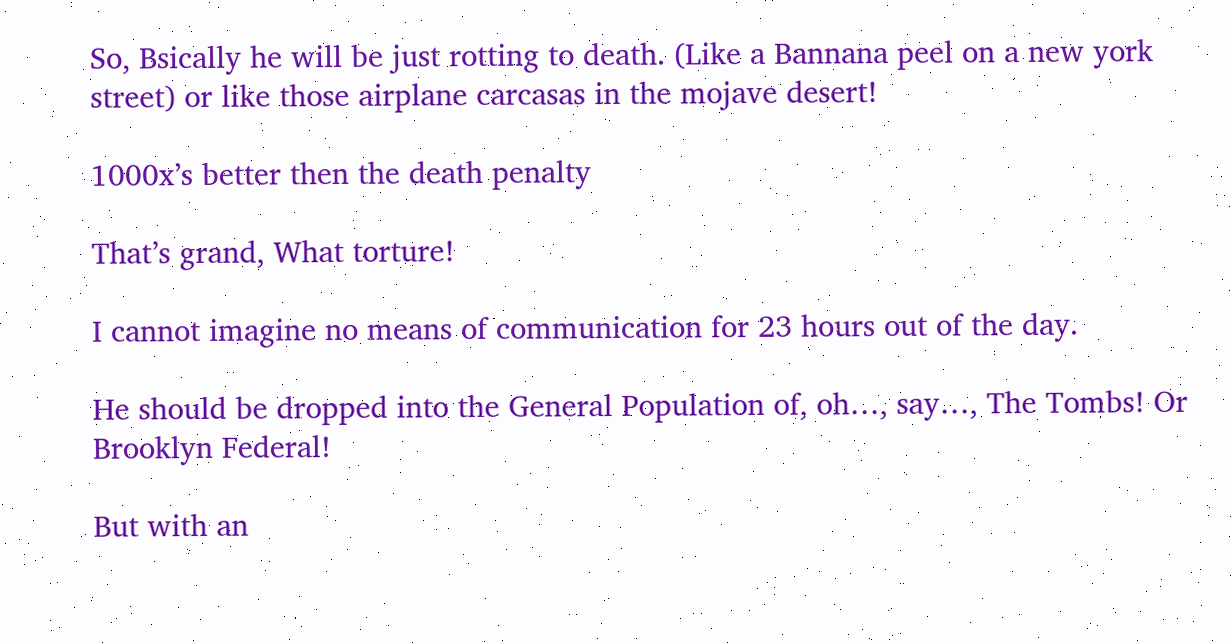So, Bsically he will be just rotting to death. (Like a Bannana peel on a new york street) or like those airplane carcasas in the mojave desert!

1000x’s better then the death penalty

That’s grand, What torture!

I cannot imagine no means of communication for 23 hours out of the day.

He should be dropped into the General Population of, oh…, say…, The Tombs! Or Brooklyn Federal!

But with an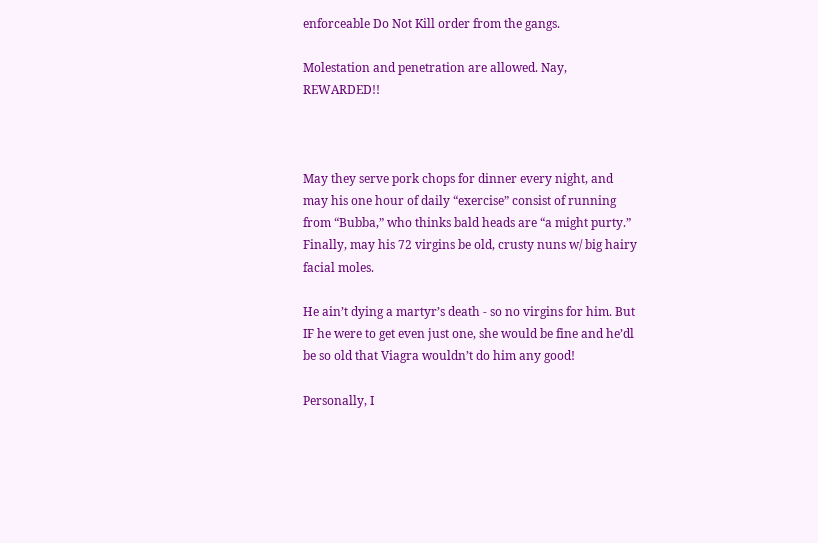enforceable Do Not Kill order from the gangs.

Molestation and penetration are allowed. Nay, REWARDED!!



May they serve pork chops for dinner every night, and may his one hour of daily “exercise” consist of running from “Bubba,” who thinks bald heads are “a might purty.” Finally, may his 72 virgins be old, crusty nuns w/ big hairy facial moles.

He ain’t dying a martyr’s death - so no virgins for him. But IF he were to get even just one, she would be fine and he’dl be so old that Viagra wouldn’t do him any good!

Personally, I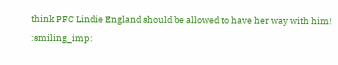think PFC Lindie England should be allowed to have her way with him! :smiling_imp: